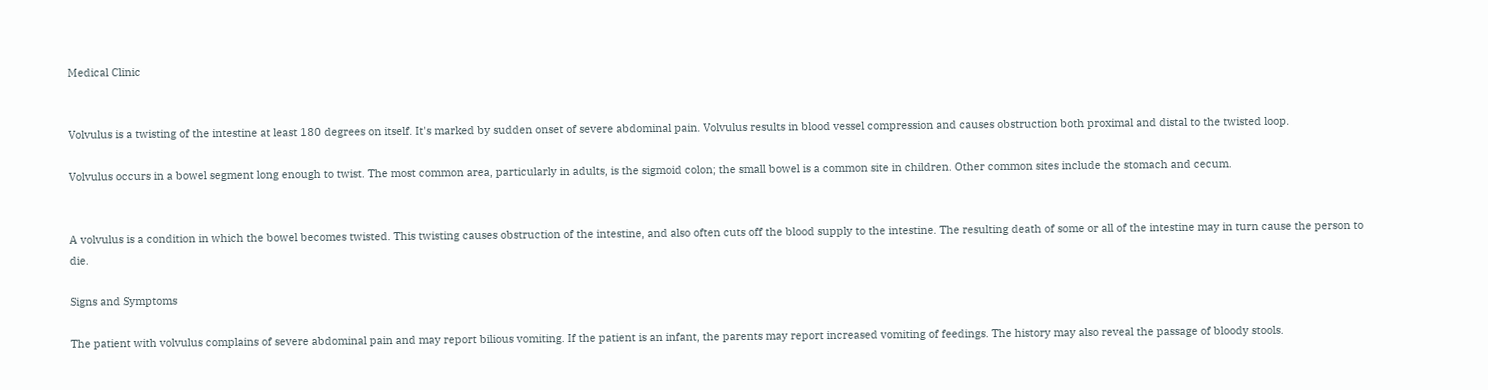Medical Clinic


Volvulus is a twisting of the intestine at least 180 degrees on itself. It's marked by sudden onset of severe abdominal pain. Volvulus results in blood vessel compression and causes obstruction both proximal and distal to the twisted loop.

Volvulus occurs in a bowel segment long enough to twist. The most common area, particularly in adults, is the sigmoid colon; the small bowel is a common site in children. Other common sites include the stomach and cecum.


A volvulus is a condition in which the bowel becomes twisted. This twisting causes obstruction of the intestine, and also often cuts off the blood supply to the intestine. The resulting death of some or all of the intestine may in turn cause the person to die.

Signs and Symptoms

The patient with volvulus complains of severe abdominal pain and may report bilious vomiting. If the patient is an infant, the parents may report increased vomiting of feedings. The history may also reveal the passage of bloody stools.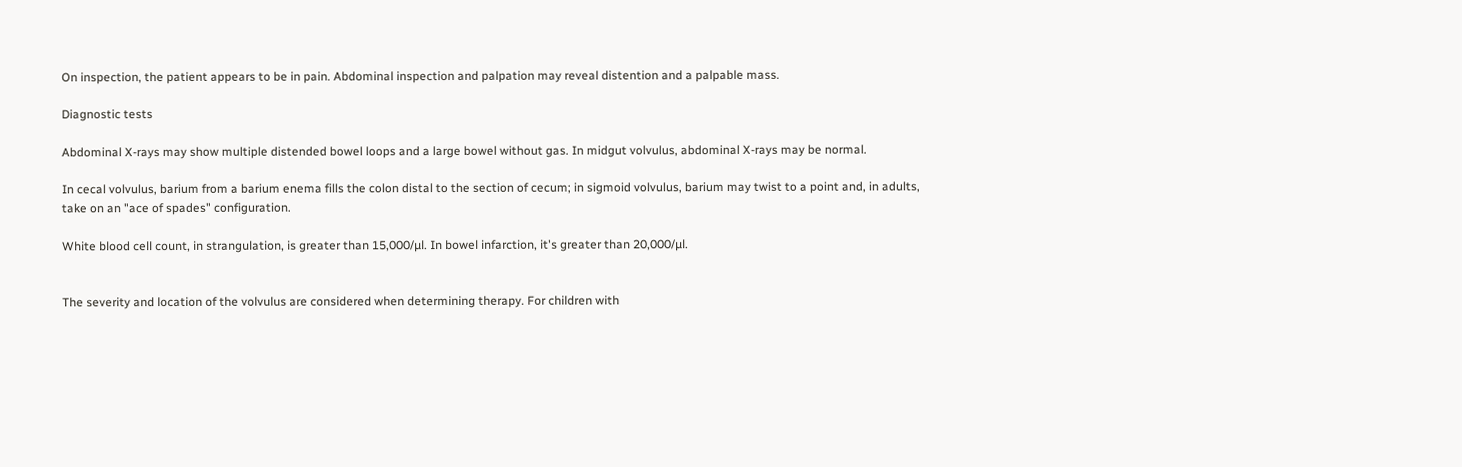On inspection, the patient appears to be in pain. Abdominal inspection and palpation may reveal distention and a palpable mass.

Diagnostic tests

Abdominal X-rays may show multiple distended bowel loops and a large bowel without gas. In midgut volvulus, abdominal X-rays may be normal.

In cecal volvulus, barium from a barium enema fills the colon distal to the section of cecum; in sigmoid volvulus, barium may twist to a point and, in adults, take on an "ace of spades" configuration.

White blood cell count, in strangulation, is greater than 15,000/µl. In bowel infarction, it's greater than 20,000/µl.


The severity and location of the volvulus are considered when determining therapy. For children with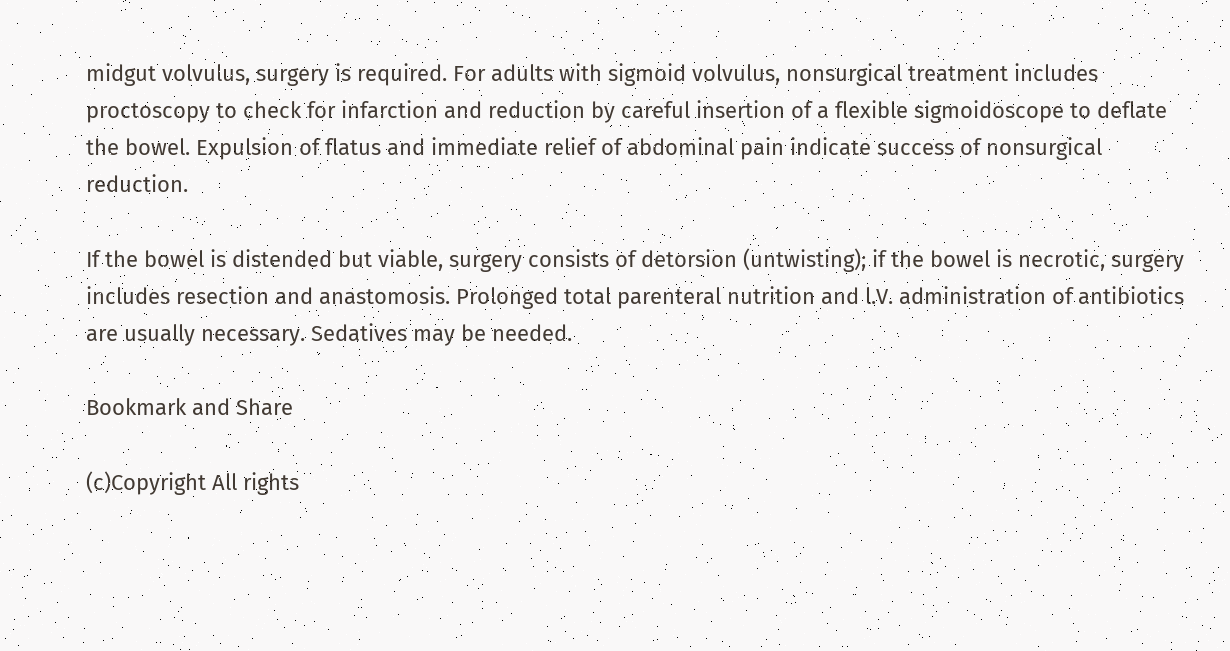midgut volvulus, surgery is required. For adults with sigmoid volvulus, nonsurgical treatment includes proctoscopy to check for infarction and reduction by careful insertion of a flexible sigmoidoscope to deflate the bowel. Expulsion of flatus and immediate relief of abdominal pain indicate success of nonsurgical reduction.

If the bowel is distended but viable, surgery consists of detorsion (untwisting); if the bowel is necrotic, surgery includes resection and anastomosis. Prolonged total parenteral nutrition and l.V. administration of antibiotics are usually necessary. Sedatives may be needed.

Bookmark and Share

(c)Copyright All rights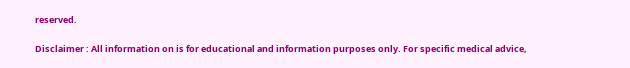reserved.

Disclaimer : All information on is for educational and information purposes only. For specific medical advice,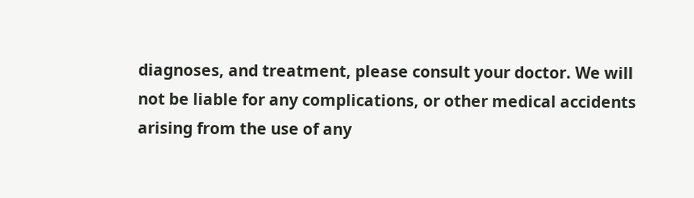diagnoses, and treatment, please consult your doctor. We will not be liable for any complications, or other medical accidents arising from the use of any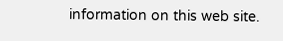information on this web site.